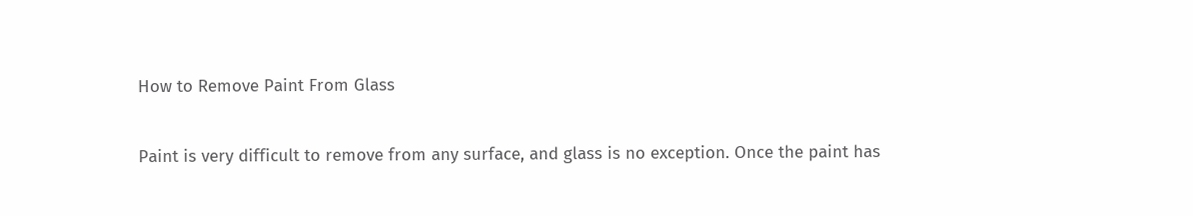How to Remove Paint From Glass

Paint is very difficult to remove from any surface, and glass is no exception. Once the paint has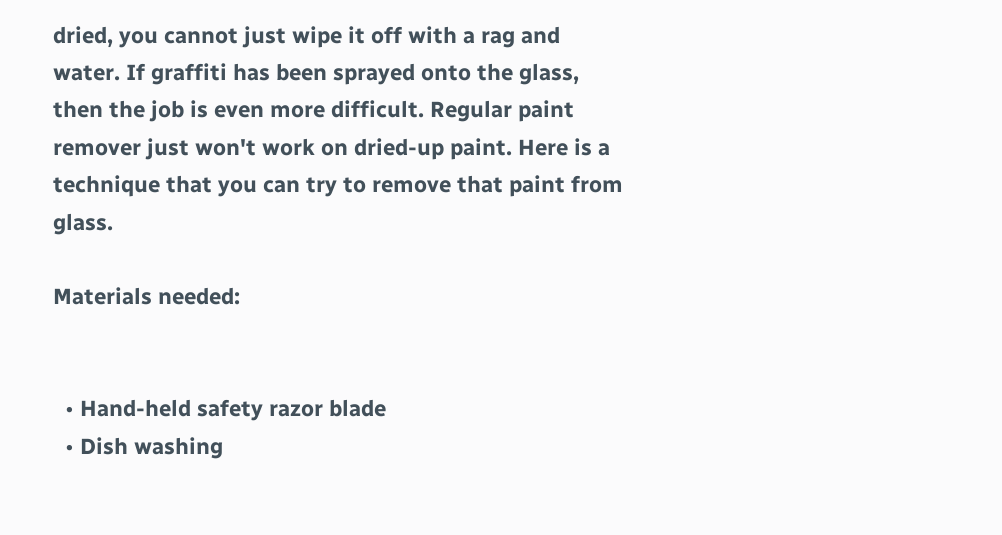dried, you cannot just wipe it off with a rag and water. If graffiti has been sprayed onto the glass, then the job is even more difficult. Regular paint remover just won't work on dried-up paint. Here is a technique that you can try to remove that paint from glass.

Materials needed:


  • Hand-held safety razor blade
  • Dish washing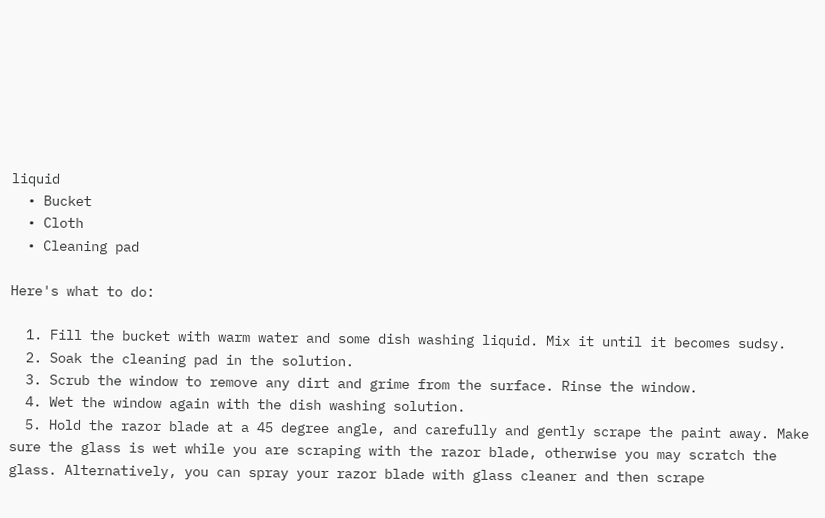liquid
  • Bucket
  • Cloth
  • Cleaning pad

Here's what to do:

  1. Fill the bucket with warm water and some dish washing liquid. Mix it until it becomes sudsy.
  2. Soak the cleaning pad in the solution.
  3. Scrub the window to remove any dirt and grime from the surface. Rinse the window.
  4. Wet the window again with the dish washing solution.
  5. Hold the razor blade at a 45 degree angle, and carefully and gently scrape the paint away. Make sure the glass is wet while you are scraping with the razor blade, otherwise you may scratch the glass. Alternatively, you can spray your razor blade with glass cleaner and then scrape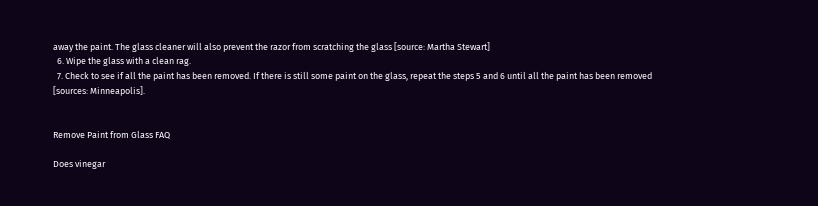away the paint. The glass cleaner will also prevent the razor from scratching the glass [source: Martha Stewart]
  6. Wipe the glass with a clean rag.
  7. Check to see if all the paint has been removed. If there is still some paint on the glass, repeat the steps 5 and 6 until all the paint has been removed [sources: Minneapolis].


Remove Paint from Glass FAQ

Does vinegar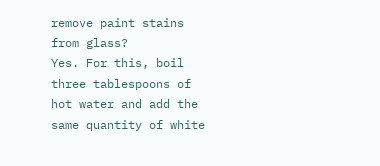remove paint stains from glass?
Yes. For this, boil three tablespoons of hot water and add the same quantity of white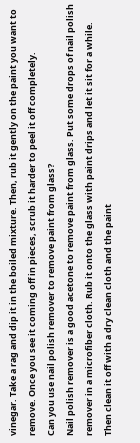vinegar. Take a rag and dip it in the boiled mixture. Then, rub it gently on the paint you want to remove. Once you see it coming off in pieces, scrub it harder to peel it off completely.
Can you use nail polish remover to remove paint from glass?
Nail polish remover is a good acetone to remove paint from glass. Put some drops of nail polish remover in a microfiber cloth. Rub it onto the glass with paint drips and let it sit for a while. Then clean it off with a dry clean cloth and the paint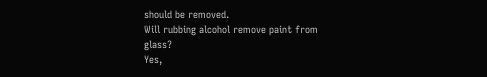should be removed.
Will rubbing alcohol remove paint from glass?
Yes,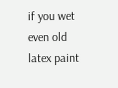if you wet even old latex paint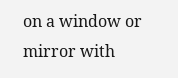on a window or mirror with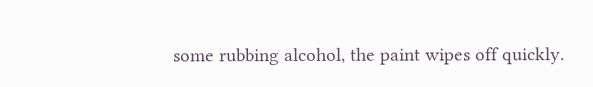some rubbing alcohol, the paint wipes off quickly.